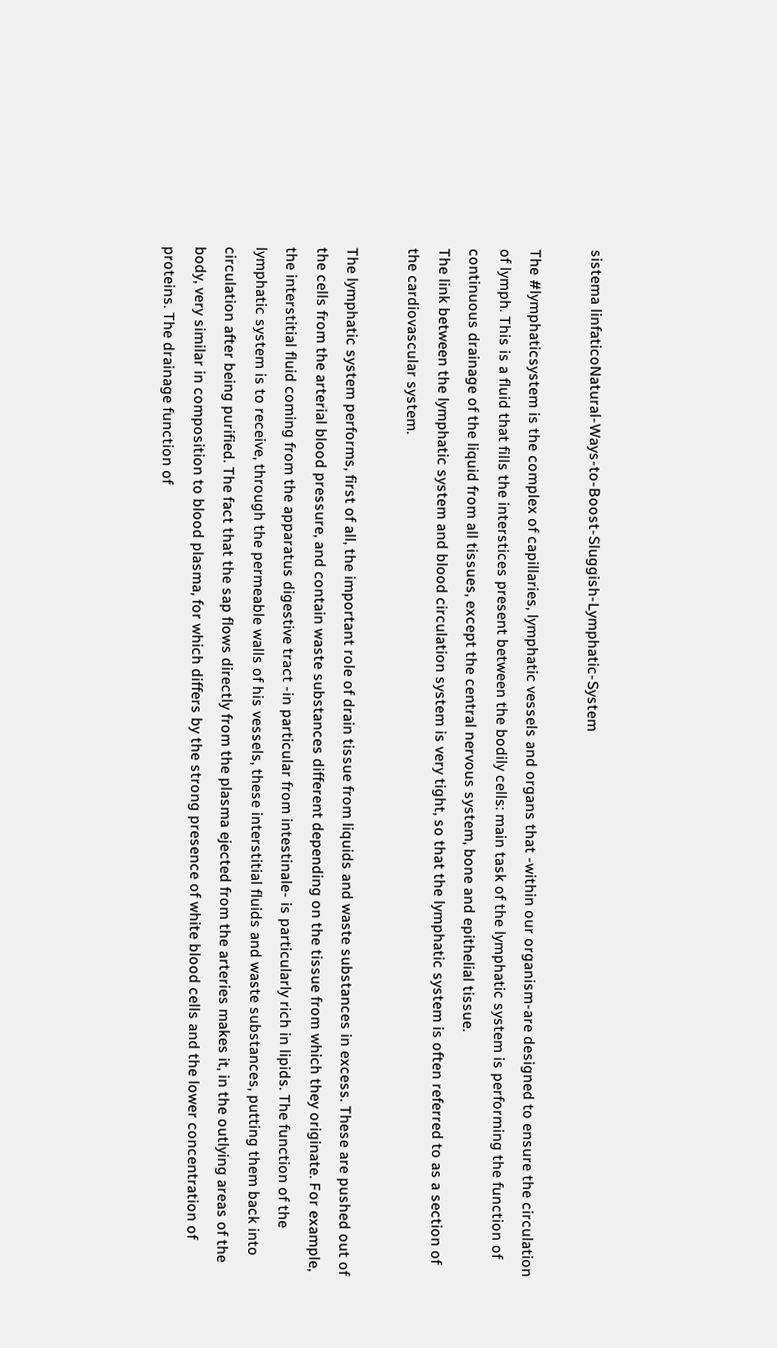sistema linfaticoNatural-Ways-to-Boost-Sluggish-Lymphatic-System

The #lymphaticsystem is the complex of capillaries, lymphatic vessels and organs that -within our organism-are designed to ensure the circulation of lymph. This is a fluid that fills the interstices present between the bodily cells: main task of the lymphatic system is performing the function of continuous drainage of the liquid from all tissues, except the central nervous system, bone and epithelial tissue.
The link between the lymphatic system and blood circulation system is very tight, so that the lymphatic system is often referred to as a section of the cardiovascular system.

The lymphatic system performs, first of all, the important role of drain tissue from liquids and waste substances in excess. These are pushed out of the cells from the arterial blood pressure, and contain waste substances different depending on the tissue from which they originate. For example, the interstitial fluid coming from the apparatus digestive tract -in particular from intestinale- is particularly rich in lipids. The function of the lymphatic system is to receive, through the permeable walls of his vessels, these interstitial fluids and waste substances, putting them back into circulation after being purified. The fact that the sap flows directly from the plasma ejected from the arteries makes it, in the outlying areas of the body, very similar in composition to blood plasma, for which differs by the strong presence of white blood cells and the lower concentration of proteins. The drainage function of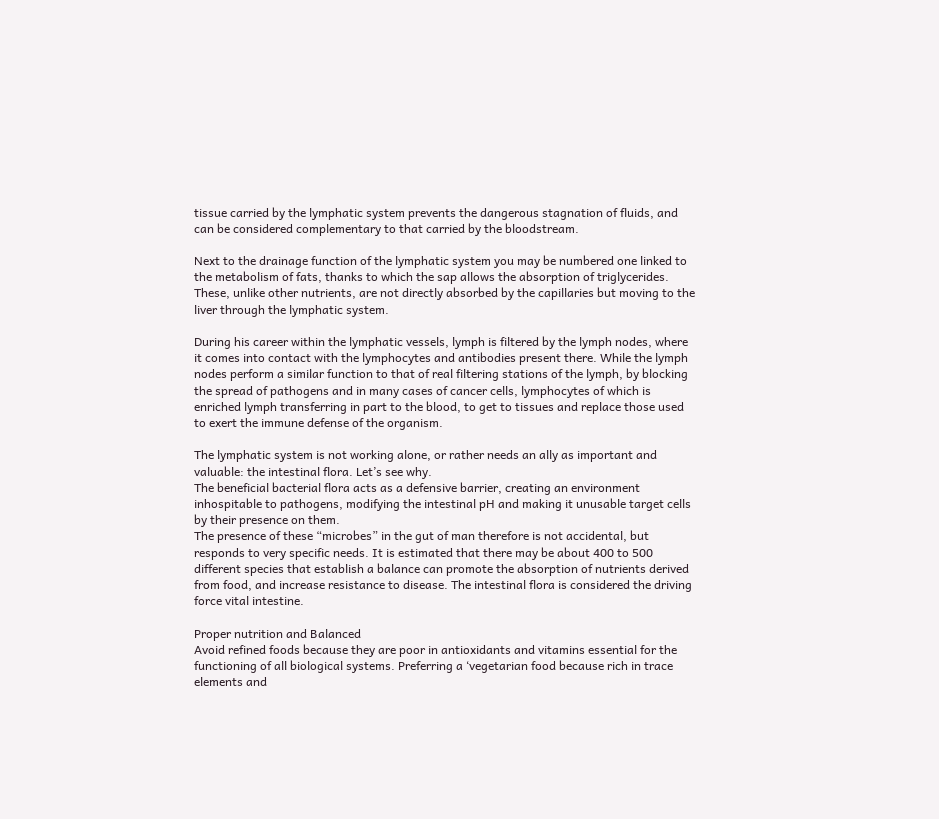tissue carried by the lymphatic system prevents the dangerous stagnation of fluids, and can be considered complementary to that carried by the bloodstream.

Next to the drainage function of the lymphatic system you may be numbered one linked to the metabolism of fats, thanks to which the sap allows the absorption of triglycerides. These, unlike other nutrients, are not directly absorbed by the capillaries but moving to the liver through the lymphatic system.

During his career within the lymphatic vessels, lymph is filtered by the lymph nodes, where it comes into contact with the lymphocytes and antibodies present there. While the lymph nodes perform a similar function to that of real filtering stations of the lymph, by blocking the spread of pathogens and in many cases of cancer cells, lymphocytes of which is enriched lymph transferring in part to the blood, to get to tissues and replace those used to exert the immune defense of the organism.

The lymphatic system is not working alone, or rather needs an ally as important and valuable: the intestinal flora. Let’s see why.
The beneficial bacterial flora acts as a defensive barrier, creating an environment inhospitable to pathogens, modifying the intestinal pH and making it unusable target cells by their presence on them.
The presence of these “microbes” in the gut of man therefore is not accidental, but responds to very specific needs. It is estimated that there may be about 400 to 500 different species that establish a balance can promote the absorption of nutrients derived from food, and increase resistance to disease. The intestinal flora is considered the driving force vital intestine.

Proper nutrition and Balanced
Avoid refined foods because they are poor in antioxidants and vitamins essential for the functioning of all biological systems. Preferring a ‘vegetarian food because rich in trace elements and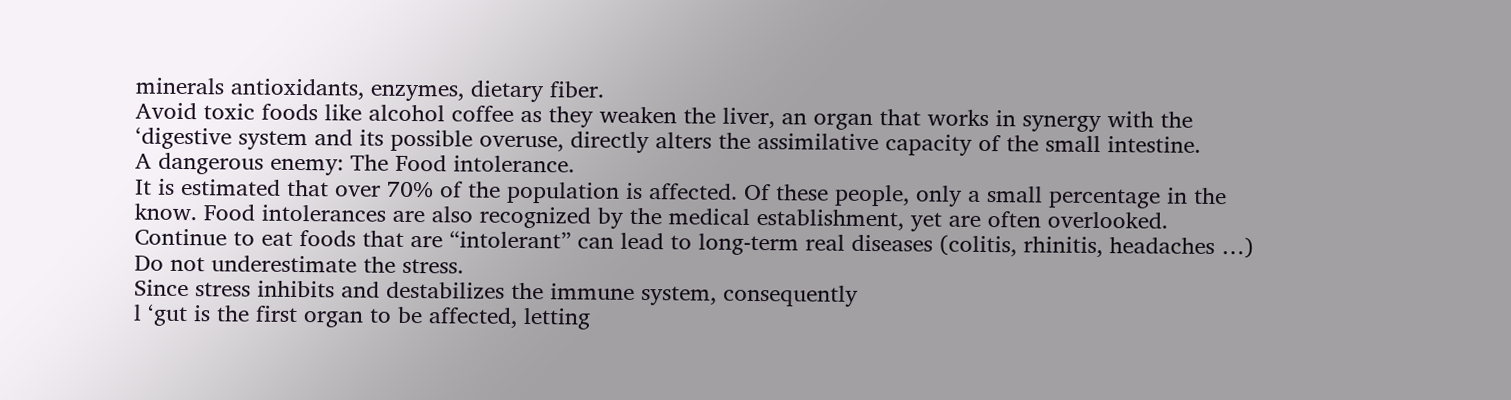minerals antioxidants, enzymes, dietary fiber.
Avoid toxic foods like alcohol coffee as they weaken the liver, an organ that works in synergy with the ‘digestive system and its possible overuse, directly alters the assimilative capacity of the small intestine.
A dangerous enemy: The Food intolerance.
It is estimated that over 70% of the population is affected. Of these people, only a small percentage in the know. Food intolerances are also recognized by the medical establishment, yet are often overlooked. Continue to eat foods that are “intolerant” can lead to long-term real diseases (colitis, rhinitis, headaches …)
Do not underestimate the stress.
Since stress inhibits and destabilizes the immune system, consequently
l ‘gut is the first organ to be affected, letting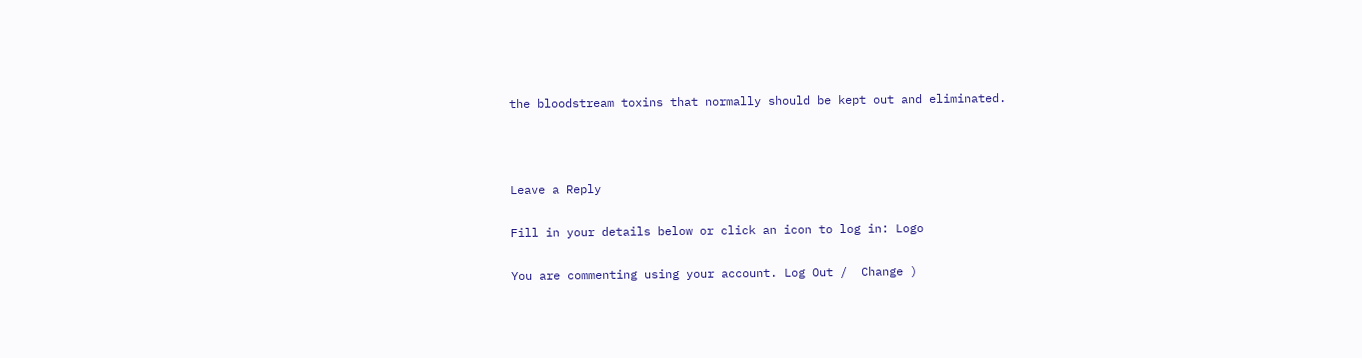the bloodstream toxins that normally should be kept out and eliminated.



Leave a Reply

Fill in your details below or click an icon to log in: Logo

You are commenting using your account. Log Out /  Change )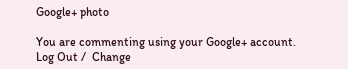Google+ photo

You are commenting using your Google+ account. Log Out /  Change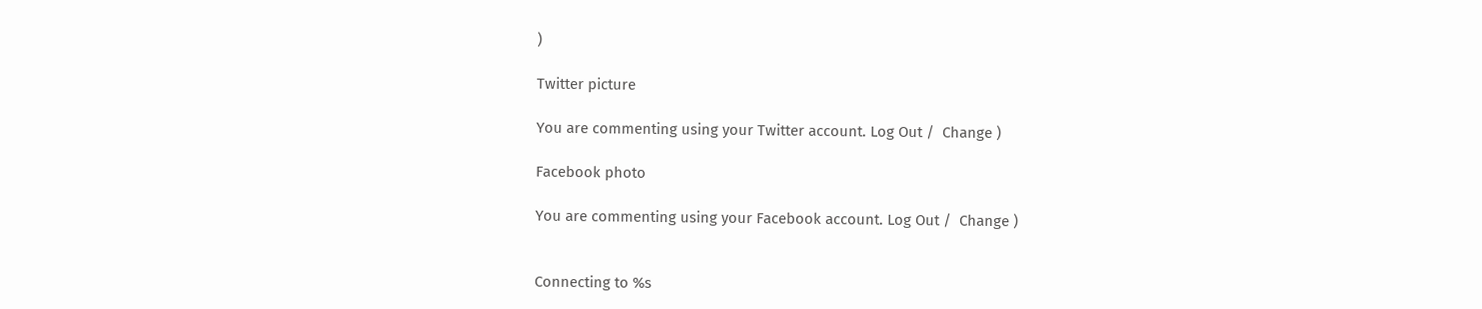)

Twitter picture

You are commenting using your Twitter account. Log Out /  Change )

Facebook photo

You are commenting using your Facebook account. Log Out /  Change )


Connecting to %s